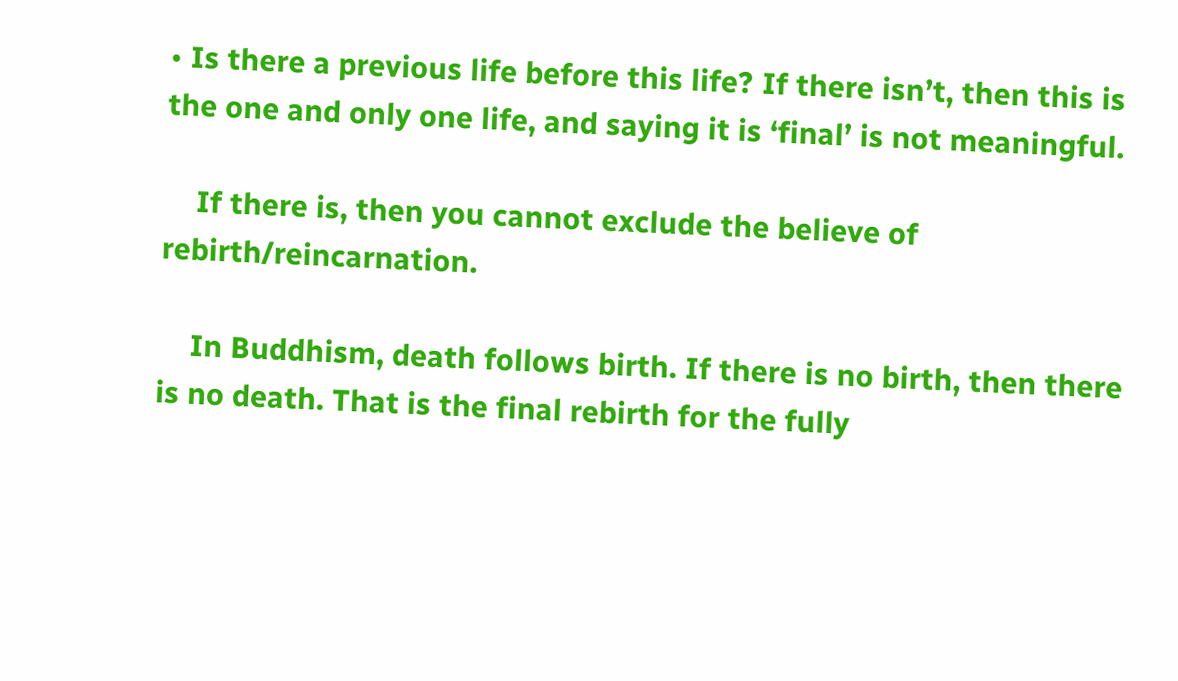• Is there a previous life before this life? If there isn’t, then this is the one and only one life, and saying it is ‘final’ is not meaningful.

    If there is, then you cannot exclude the believe of rebirth/reincarnation.

    In Buddhism, death follows birth. If there is no birth, then there is no death. That is the final rebirth for the fully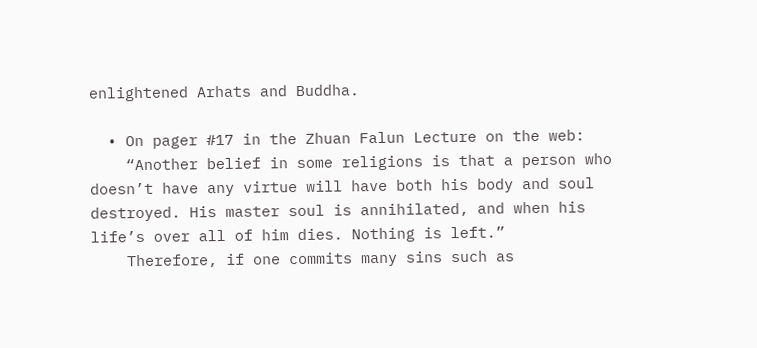enlightened Arhats and Buddha.

  • On pager #17 in the Zhuan Falun Lecture on the web:
    “Another belief in some religions is that a person who doesn’t have any virtue will have both his body and soul destroyed. His master soul is annihilated, and when his life’s over all of him dies. Nothing is left.”
    Therefore, if one commits many sins such as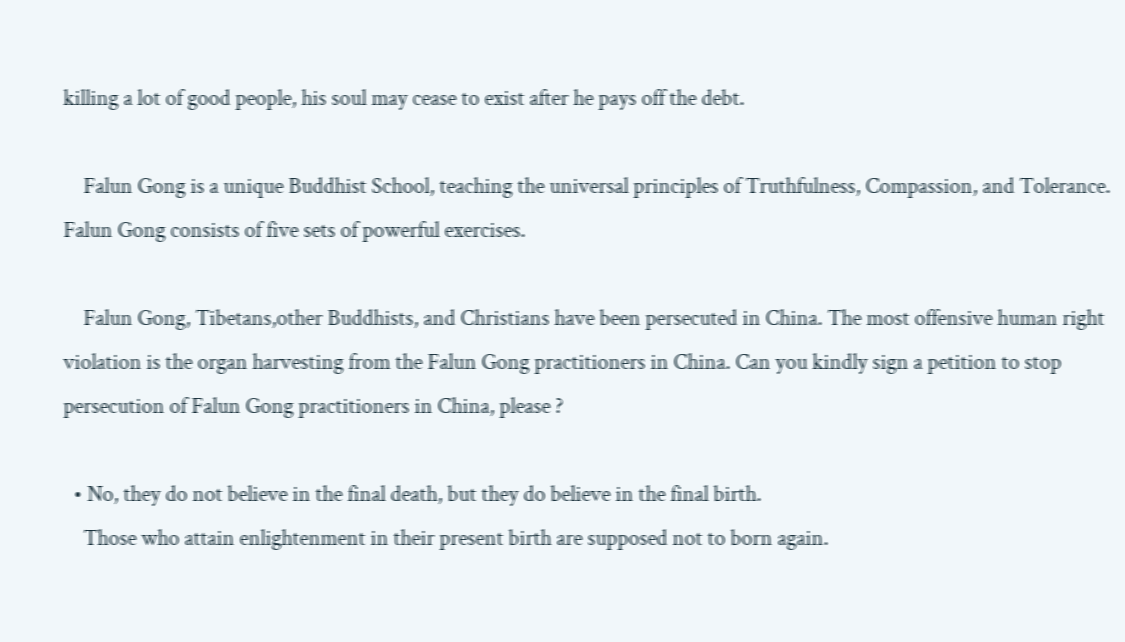killing a lot of good people, his soul may cease to exist after he pays off the debt.

    Falun Gong is a unique Buddhist School, teaching the universal principles of Truthfulness, Compassion, and Tolerance. Falun Gong consists of five sets of powerful exercises.

    Falun Gong, Tibetans,other Buddhists, and Christians have been persecuted in China. The most offensive human right violation is the organ harvesting from the Falun Gong practitioners in China. Can you kindly sign a petition to stop persecution of Falun Gong practitioners in China, please ?

  • No, they do not believe in the final death, but they do believe in the final birth.
    Those who attain enlightenment in their present birth are supposed not to born again.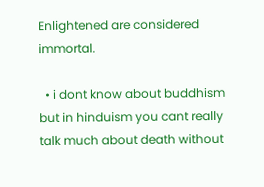Enlightened are considered immortal.

  • i dont know about buddhism but in hinduism you cant really talk much about death without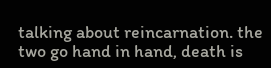talking about reincarnation. the two go hand in hand, death is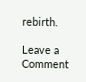rebirth.

Leave a Comment